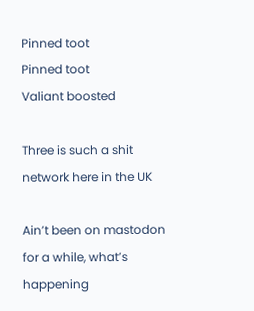Pinned toot
Pinned toot
Valiant boosted

Three is such a shit network here in the UK

Ain’t been on mastodon for a while, what’s happening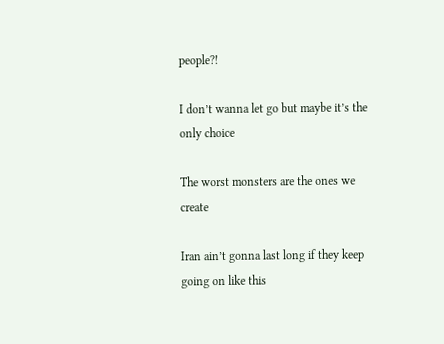people?!

I don’t wanna let go but maybe it’s the only choice

The worst monsters are the ones we create

Iran ain’t gonna last long if they keep going on like this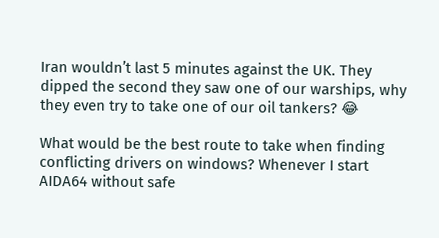Iran wouldn’t last 5 minutes against the UK. They dipped the second they saw one of our warships, why they even try to take one of our oil tankers? 😂

What would be the best route to take when finding conflicting drivers on windows? Whenever I start AIDA64 without safe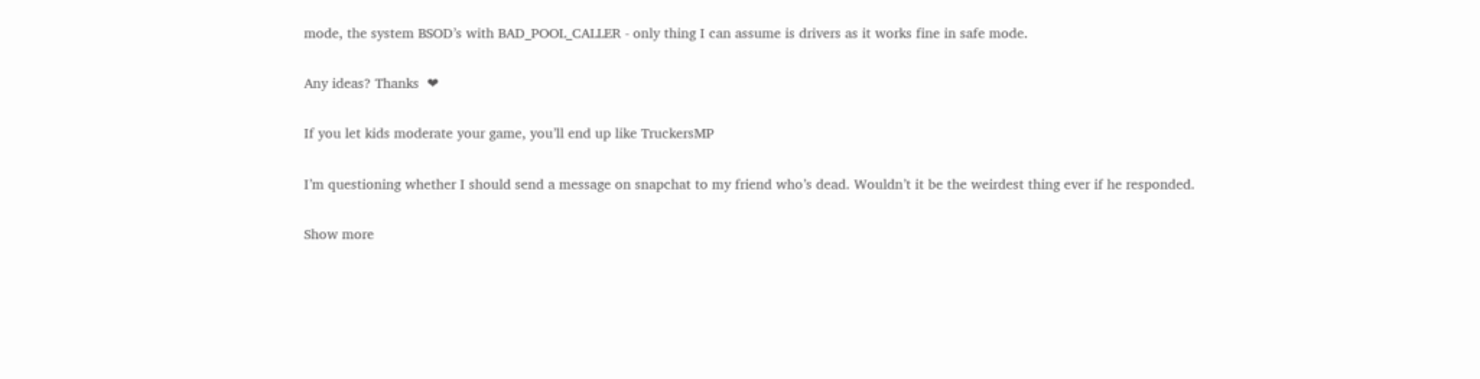mode, the system BSOD’s with BAD_POOL_CALLER - only thing I can assume is drivers as it works fine in safe mode.

Any ideas? Thanks  ❤

If you let kids moderate your game, you’ll end up like TruckersMP

I’m questioning whether I should send a message on snapchat to my friend who’s dead. Wouldn’t it be the weirdest thing ever if he responded.

Show more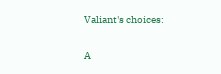Valiant's choices:

A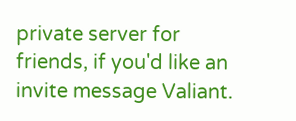private server for friends, if you'd like an invite message Valiant.